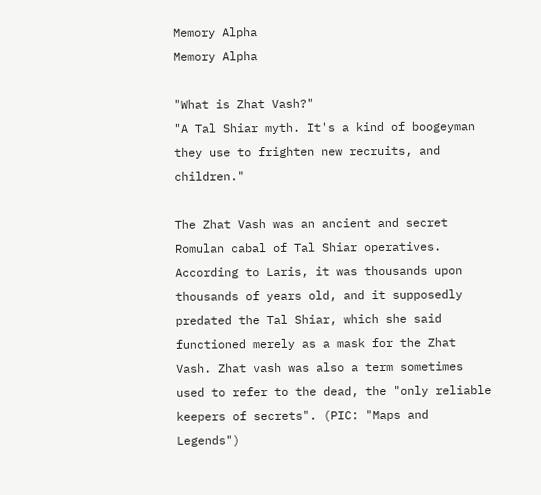Memory Alpha
Memory Alpha

"What is Zhat Vash?"
"A Tal Shiar myth. It's a kind of boogeyman they use to frighten new recruits, and children."

The Zhat Vash was an ancient and secret Romulan cabal of Tal Shiar operatives. According to Laris, it was thousands upon thousands of years old, and it supposedly predated the Tal Shiar, which she said functioned merely as a mask for the Zhat Vash. Zhat vash was also a term sometimes used to refer to the dead, the "only reliable keepers of secrets". (PIC: "Maps and Legends")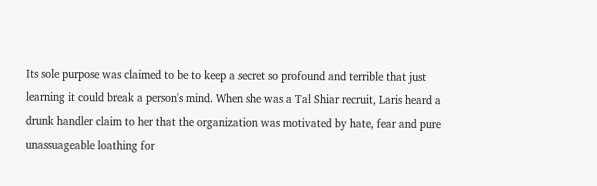Its sole purpose was claimed to be to keep a secret so profound and terrible that just learning it could break a person's mind. When she was a Tal Shiar recruit, Laris heard a drunk handler claim to her that the organization was motivated by hate, fear and pure unassuageable loathing for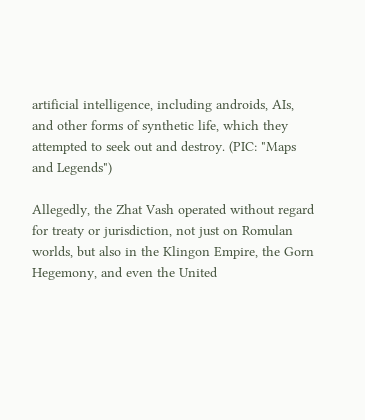artificial intelligence, including androids, AIs, and other forms of synthetic life, which they attempted to seek out and destroy. (PIC: "Maps and Legends")

Allegedly, the Zhat Vash operated without regard for treaty or jurisdiction, not just on Romulan worlds, but also in the Klingon Empire, the Gorn Hegemony, and even the United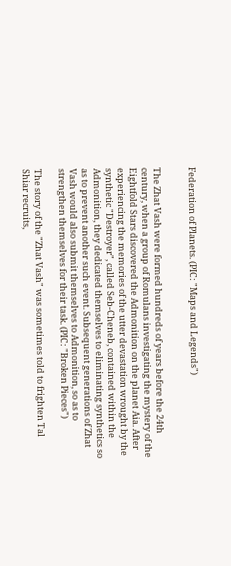Federation of Planets. (PIC: "Maps and Legends")


The Zhat Vash were formed hundreds of years before the 24th century, when a group of Romulans investigating the mystery of the Eightfold Stars discovered the Admonition on the planet Aia. After experiencing the memories of the utter devastation wrought by the synthetic "Destroyer", called Seb-Cheneb, contained within the Admonition, they dedicated themselves to eliminating synthetics so as to prevent another such event. Subsequent generations of Zhat Vash would also submit themselves to Admonition, so as to strengthen themselves for their task. (PIC: "Broken Pieces")

The story of the "Zhat Vash" was sometimes told to frighten Tal Shiar recruits,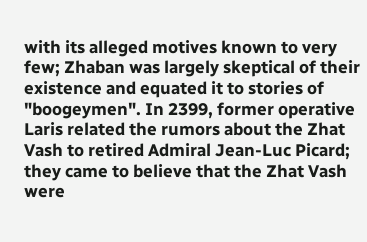with its alleged motives known to very few; Zhaban was largely skeptical of their existence and equated it to stories of "boogeymen". In 2399, former operative Laris related the rumors about the Zhat Vash to retired Admiral Jean-Luc Picard; they came to believe that the Zhat Vash were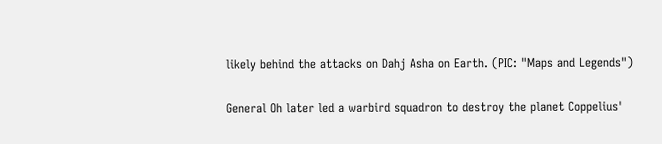likely behind the attacks on Dahj Asha on Earth. (PIC: "Maps and Legends")

General Oh later led a warbird squadron to destroy the planet Coppelius'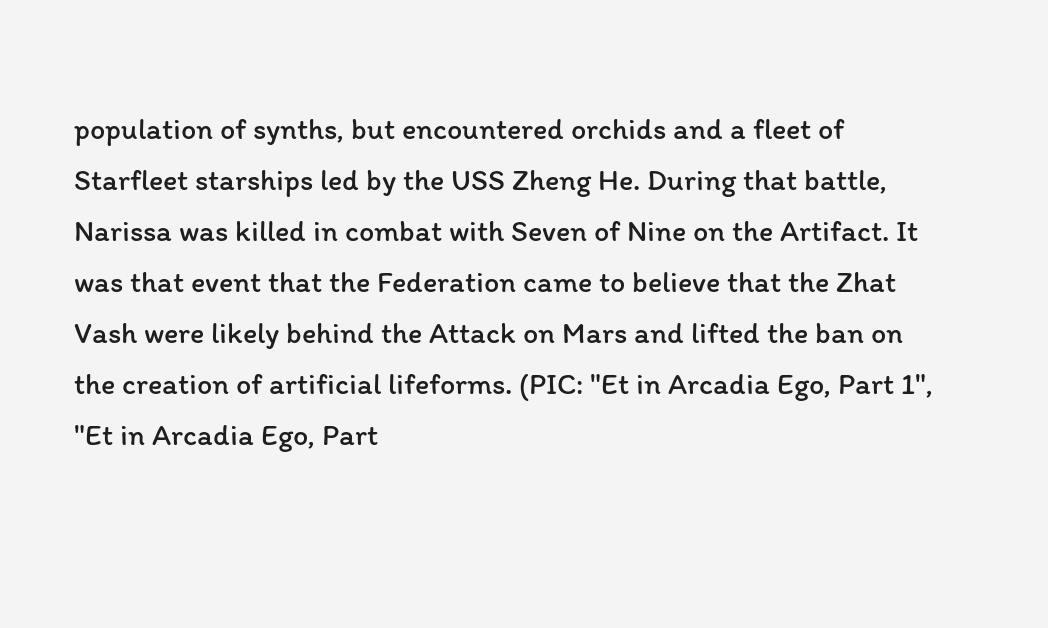population of synths, but encountered orchids and a fleet of Starfleet starships led by the USS Zheng He. During that battle, Narissa was killed in combat with Seven of Nine on the Artifact. It was that event that the Federation came to believe that the Zhat Vash were likely behind the Attack on Mars and lifted the ban on the creation of artificial lifeforms. (PIC: "Et in Arcadia Ego, Part 1", "Et in Arcadia Ego, Part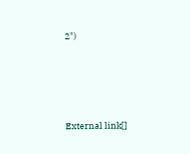2")




External link[]